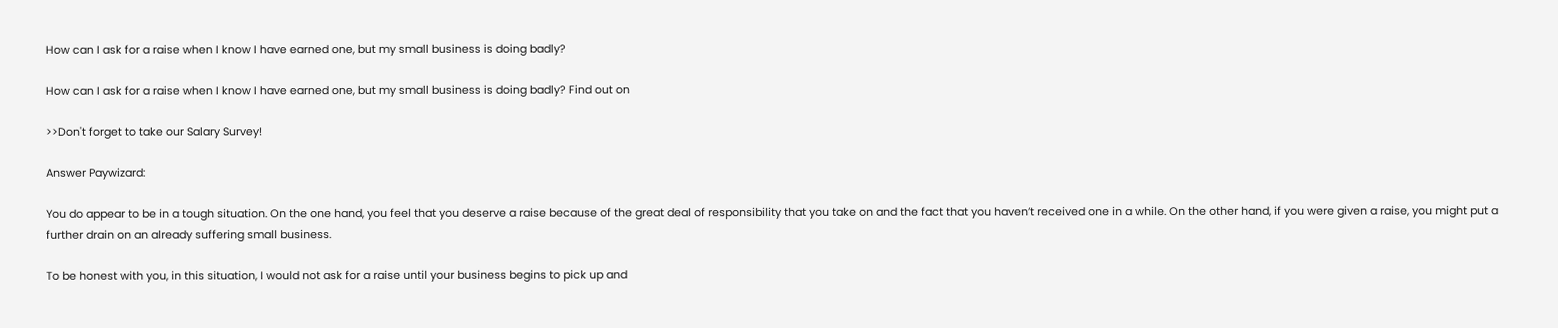How can I ask for a raise when I know I have earned one, but my small business is doing badly?

How can I ask for a raise when I know I have earned one, but my small business is doing badly? Find out on

>>Don't forget to take our Salary Survey!

Answer Paywizard:

You do appear to be in a tough situation. On the one hand, you feel that you deserve a raise because of the great deal of responsibility that you take on and the fact that you haven’t received one in a while. On the other hand, if you were given a raise, you might put a further drain on an already suffering small business.

To be honest with you, in this situation, I would not ask for a raise until your business begins to pick up and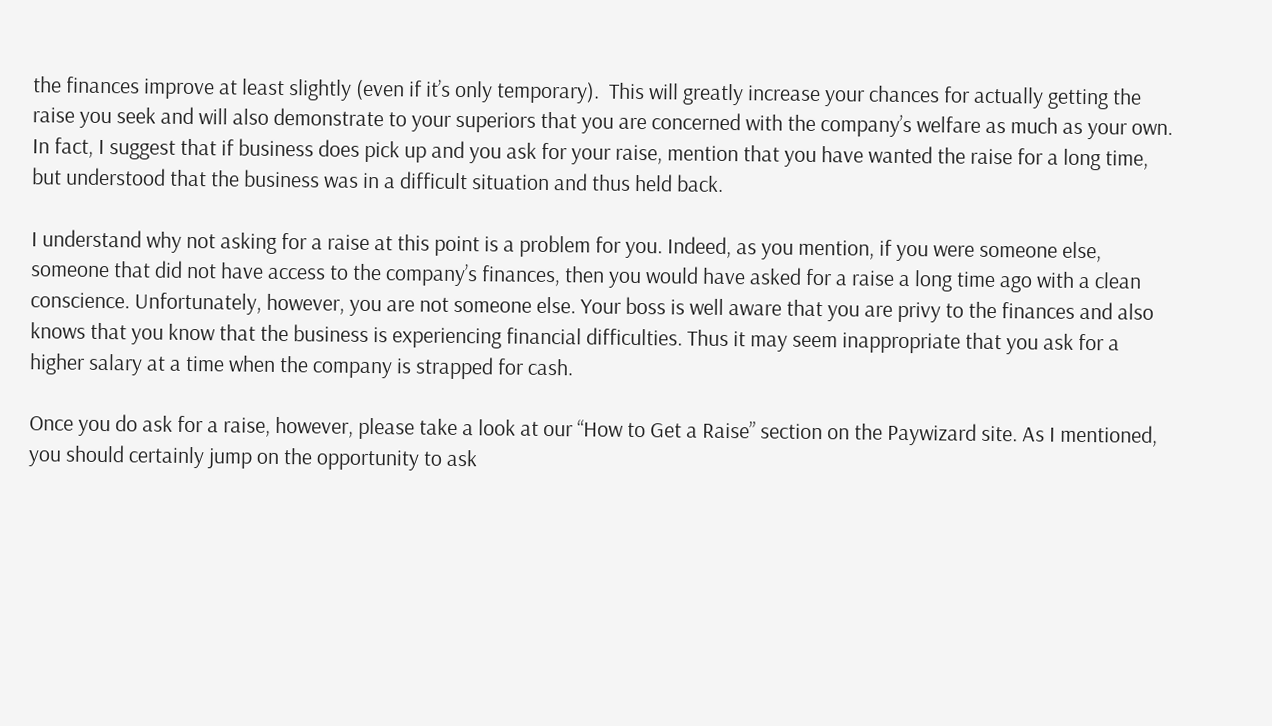the finances improve at least slightly (even if it’s only temporary).  This will greatly increase your chances for actually getting the raise you seek and will also demonstrate to your superiors that you are concerned with the company’s welfare as much as your own. In fact, I suggest that if business does pick up and you ask for your raise, mention that you have wanted the raise for a long time, but understood that the business was in a difficult situation and thus held back.

I understand why not asking for a raise at this point is a problem for you. Indeed, as you mention, if you were someone else, someone that did not have access to the company’s finances, then you would have asked for a raise a long time ago with a clean conscience. Unfortunately, however, you are not someone else. Your boss is well aware that you are privy to the finances and also knows that you know that the business is experiencing financial difficulties. Thus it may seem inappropriate that you ask for a higher salary at a time when the company is strapped for cash.

Once you do ask for a raise, however, please take a look at our “How to Get a Raise” section on the Paywizard site. As I mentioned, you should certainly jump on the opportunity to ask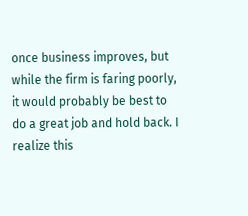once business improves, but while the firm is faring poorly, it would probably be best to do a great job and hold back. I realize this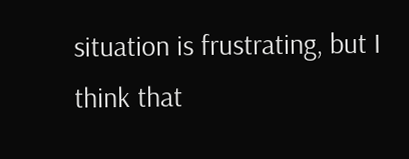situation is frustrating, but I think that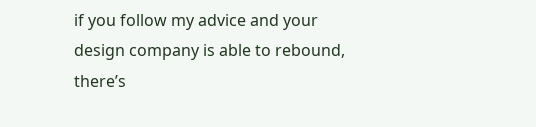if you follow my advice and your design company is able to rebound, there’s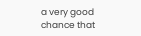a very good chance that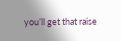you’ll get that raise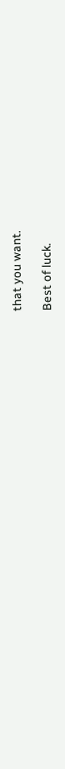that you want.

Best of luck.